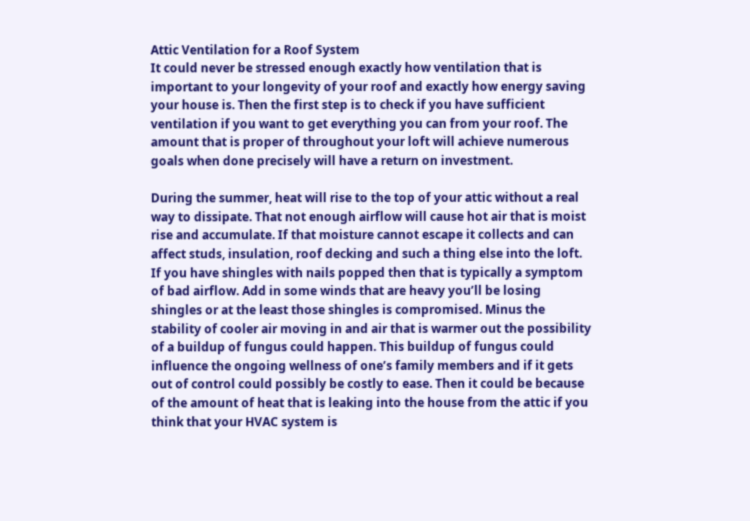Attic Ventilation for a Roof System
It could never be stressed enough exactly how ventilation that is important to your longevity of your roof and exactly how energy saving your house is. Then the first step is to check if you have sufficient ventilation if you want to get everything you can from your roof. The amount that is proper of throughout your loft will achieve numerous goals when done precisely will have a return on investment.

During the summer, heat will rise to the top of your attic without a real way to dissipate. That not enough airflow will cause hot air that is moist rise and accumulate. If that moisture cannot escape it collects and can affect studs, insulation, roof decking and such a thing else into the loft. If you have shingles with nails popped then that is typically a symptom of bad airflow. Add in some winds that are heavy you’ll be losing shingles or at the least those shingles is compromised. Minus the stability of cooler air moving in and air that is warmer out the possibility of a buildup of fungus could happen. This buildup of fungus could influence the ongoing wellness of one’s family members and if it gets out of control could possibly be costly to ease. Then it could be because of the amount of heat that is leaking into the house from the attic if you think that your HVAC system is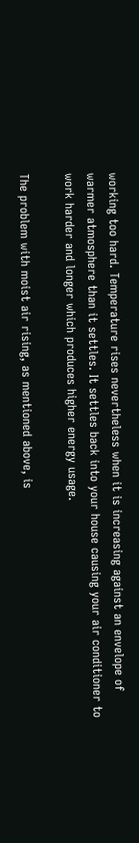working too hard. Temperature rises nevertheless when it is increasing against an envelope of warmer atmosphere than it settles. It settles back into your house causing your air conditioner to work harder and longer which produces higher energy usage.

The problem with moist air rising, as mentioned above, is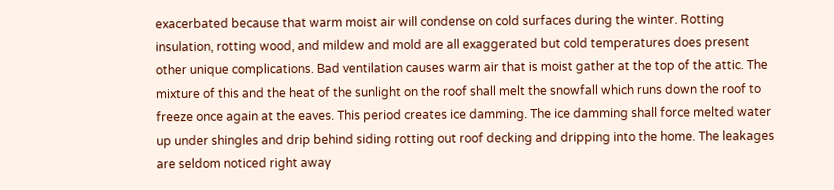exacerbated because that warm moist air will condense on cold surfaces during the winter. Rotting insulation, rotting wood, and mildew and mold are all exaggerated but cold temperatures does present other unique complications. Bad ventilation causes warm air that is moist gather at the top of the attic. The mixture of this and the heat of the sunlight on the roof shall melt the snowfall which runs down the roof to freeze once again at the eaves. This period creates ice damming. The ice damming shall force melted water up under shingles and drip behind siding rotting out roof decking and dripping into the home. The leakages are seldom noticed right away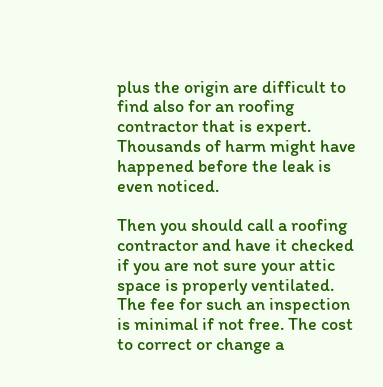plus the origin are difficult to find also for an roofing contractor that is expert. Thousands of harm might have happened before the leak is even noticed.

Then you should call a roofing contractor and have it checked if you are not sure your attic space is properly ventilated. The fee for such an inspection is minimal if not free. The cost to correct or change a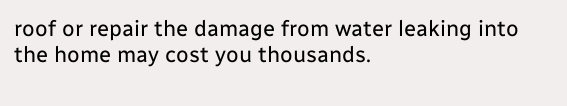roof or repair the damage from water leaking into the home may cost you thousands.